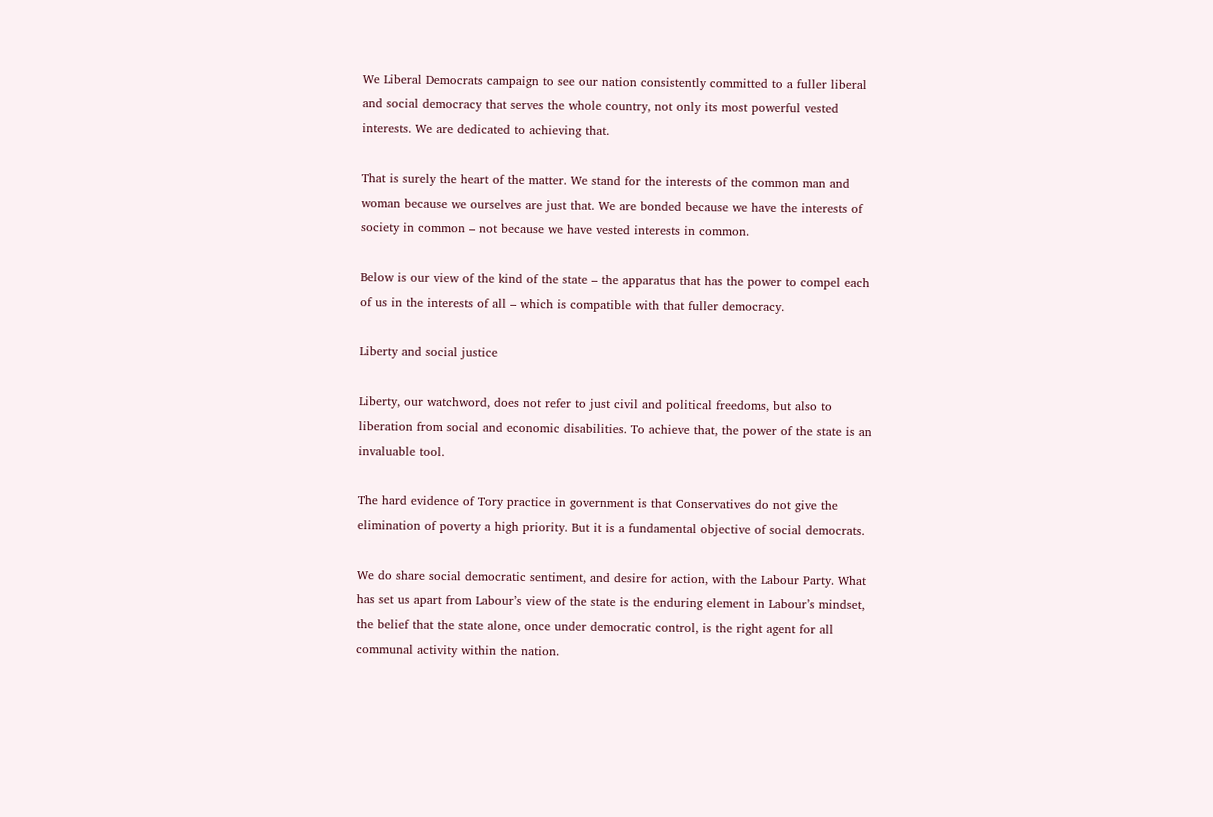We Liberal Democrats campaign to see our nation consistently committed to a fuller liberal and social democracy that serves the whole country, not only its most powerful vested interests. We are dedicated to achieving that.

That is surely the heart of the matter. We stand for the interests of the common man and woman because we ourselves are just that. We are bonded because we have the interests of society in common – not because we have vested interests in common.

Below is our view of the kind of the state – the apparatus that has the power to compel each of us in the interests of all – which is compatible with that fuller democracy.

Liberty and social justice

Liberty, our watchword, does not refer to just civil and political freedoms, but also to liberation from social and economic disabilities. To achieve that, the power of the state is an invaluable tool.

The hard evidence of Tory practice in government is that Conservatives do not give the elimination of poverty a high priority. But it is a fundamental objective of social democrats.

We do share social democratic sentiment, and desire for action, with the Labour Party. What has set us apart from Labour’s view of the state is the enduring element in Labour’s mindset, the belief that the state alone, once under democratic control, is the right agent for all communal activity within the nation.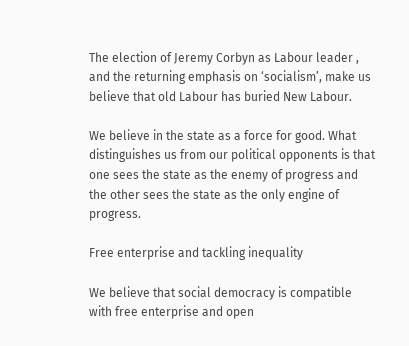The election of Jeremy Corbyn as Labour leader , and the returning emphasis on ‘socialism’, make us believe that old Labour has buried New Labour.

We believe in the state as a force for good. What distinguishes us from our political opponents is that one sees the state as the enemy of progress and the other sees the state as the only engine of progress.

Free enterprise and tackling inequality

We believe that social democracy is compatible with free enterprise and open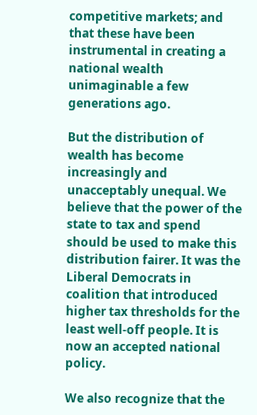competitive markets; and that these have been instrumental in creating a national wealth unimaginable a few generations ago.

But the distribution of wealth has become increasingly and unacceptably unequal. We believe that the power of the state to tax and spend should be used to make this distribution fairer. It was the Liberal Democrats in coalition that introduced higher tax thresholds for the least well-off people. It is now an accepted national policy.

We also recognize that the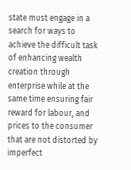state must engage in a search for ways to achieve the difficult task of enhancing wealth creation through enterprise while at the same time ensuring fair reward for labour, and prices to the consumer that are not distorted by imperfect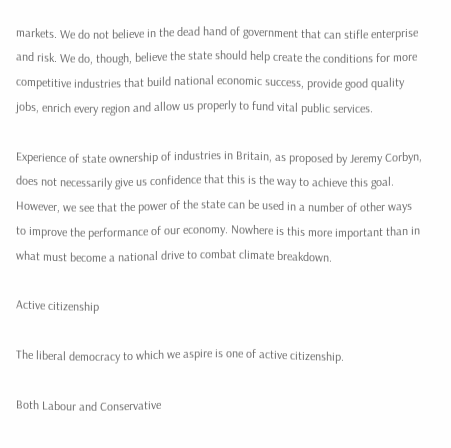markets. We do not believe in the dead hand of government that can stifle enterprise and risk. We do, though, believe the state should help create the conditions for more competitive industries that build national economic success, provide good quality jobs, enrich every region and allow us properly to fund vital public services.

Experience of state ownership of industries in Britain, as proposed by Jeremy Corbyn, does not necessarily give us confidence that this is the way to achieve this goal. However, we see that the power of the state can be used in a number of other ways to improve the performance of our economy. Nowhere is this more important than in what must become a national drive to combat climate breakdown.

Active citizenship

The liberal democracy to which we aspire is one of active citizenship.

Both Labour and Conservative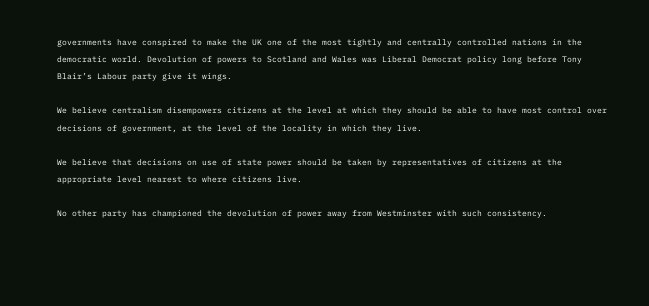governments have conspired to make the UK one of the most tightly and centrally controlled nations in the democratic world. Devolution of powers to Scotland and Wales was Liberal Democrat policy long before Tony Blair’s Labour party give it wings.

We believe centralism disempowers citizens at the level at which they should be able to have most control over decisions of government, at the level of the locality in which they live.

We believe that decisions on use of state power should be taken by representatives of citizens at the appropriate level nearest to where citizens live.

No other party has championed the devolution of power away from Westminster with such consistency.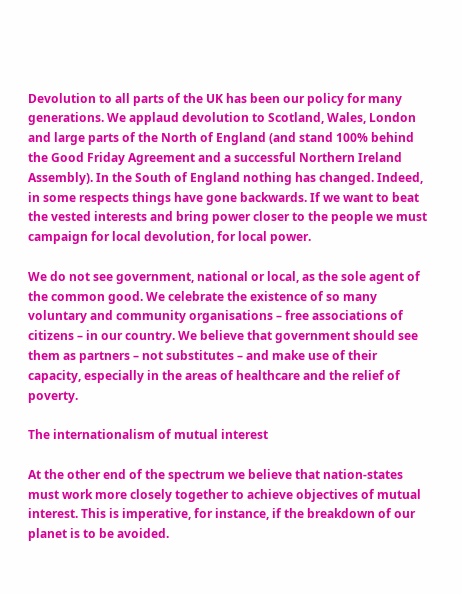Devolution to all parts of the UK has been our policy for many generations. We applaud devolution to Scotland, Wales, London and large parts of the North of England (and stand 100% behind the Good Friday Agreement and a successful Northern Ireland Assembly). In the South of England nothing has changed. Indeed, in some respects things have gone backwards. If we want to beat the vested interests and bring power closer to the people we must campaign for local devolution, for local power.

We do not see government, national or local, as the sole agent of the common good. We celebrate the existence of so many voluntary and community organisations – free associations of citizens – in our country. We believe that government should see them as partners – not substitutes – and make use of their capacity, especially in the areas of healthcare and the relief of poverty.

The internationalism of mutual interest

At the other end of the spectrum we believe that nation-states must work more closely together to achieve objectives of mutual interest. This is imperative, for instance, if the breakdown of our planet is to be avoided.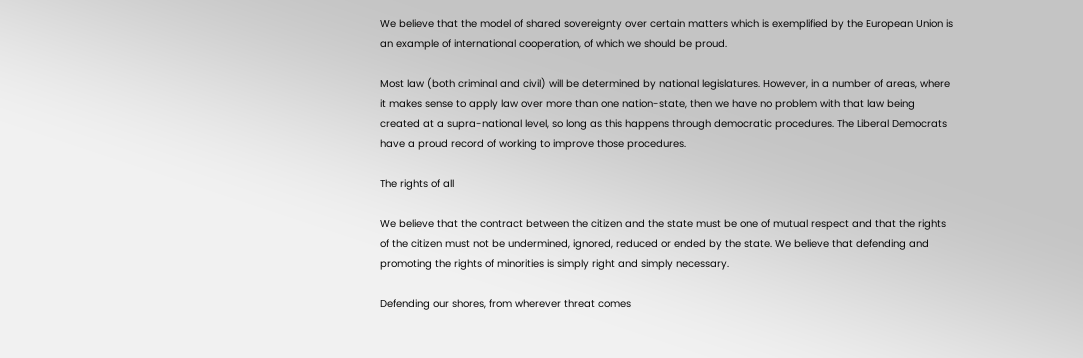We believe that the model of shared sovereignty over certain matters which is exemplified by the European Union is an example of international cooperation, of which we should be proud.

Most law (both criminal and civil) will be determined by national legislatures. However, in a number of areas, where it makes sense to apply law over more than one nation-state, then we have no problem with that law being created at a supra-national level, so long as this happens through democratic procedures. The Liberal Democrats have a proud record of working to improve those procedures.

The rights of all

We believe that the contract between the citizen and the state must be one of mutual respect and that the rights of the citizen must not be undermined, ignored, reduced or ended by the state. We believe that defending and promoting the rights of minorities is simply right and simply necessary.

Defending our shores, from wherever threat comes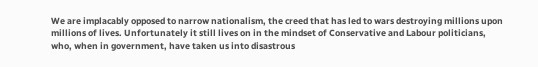We are implacably opposed to narrow nationalism, the creed that has led to wars destroying millions upon millions of lives. Unfortunately it still lives on in the mindset of Conservative and Labour politicians, who, when in government, have taken us into disastrous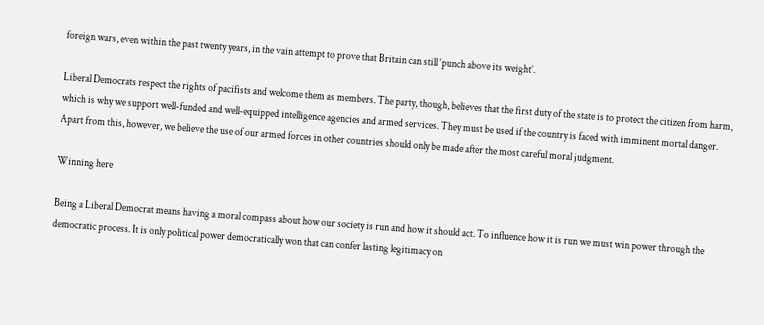foreign wars, even within the past twenty years, in the vain attempt to prove that Britain can still ‘punch above its weight’.

Liberal Democrats respect the rights of pacifists and welcome them as members. The party, though, believes that the first duty of the state is to protect the citizen from harm, which is why we support well-funded and well-equipped intelligence agencies and armed services. They must be used if the country is faced with imminent mortal danger. Apart from this, however, we believe the use of our armed forces in other countries should only be made after the most careful moral judgment.

Winning here

Being a Liberal Democrat means having a moral compass about how our society is run and how it should act. To influence how it is run we must win power through the democratic process. It is only political power democratically won that can confer lasting legitimacy on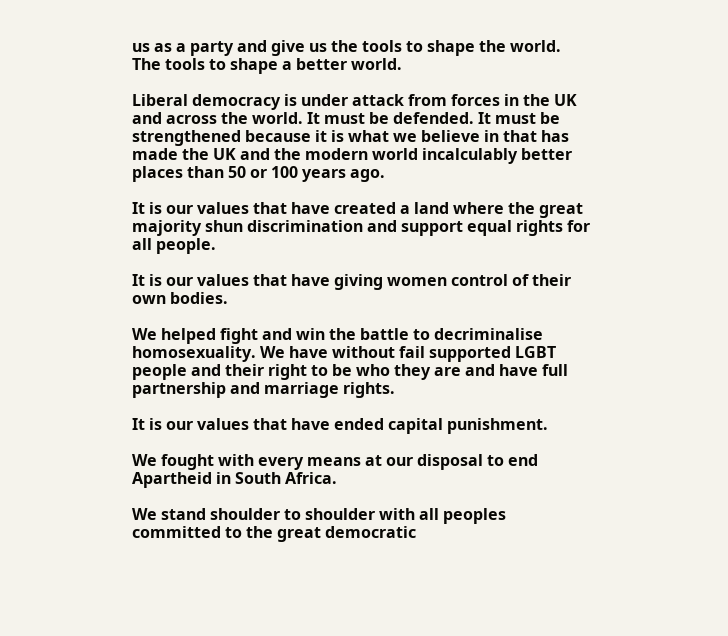us as a party and give us the tools to shape the world. The tools to shape a better world.

Liberal democracy is under attack from forces in the UK and across the world. It must be defended. It must be strengthened because it is what we believe in that has made the UK and the modern world incalculably better places than 50 or 100 years ago.

It is our values that have created a land where the great majority shun discrimination and support equal rights for all people.

It is our values that have giving women control of their own bodies.

We helped fight and win the battle to decriminalise homosexuality. We have without fail supported LGBT people and their right to be who they are and have full partnership and marriage rights.

It is our values that have ended capital punishment.

We fought with every means at our disposal to end Apartheid in South Africa.

We stand shoulder to shoulder with all peoples committed to the great democratic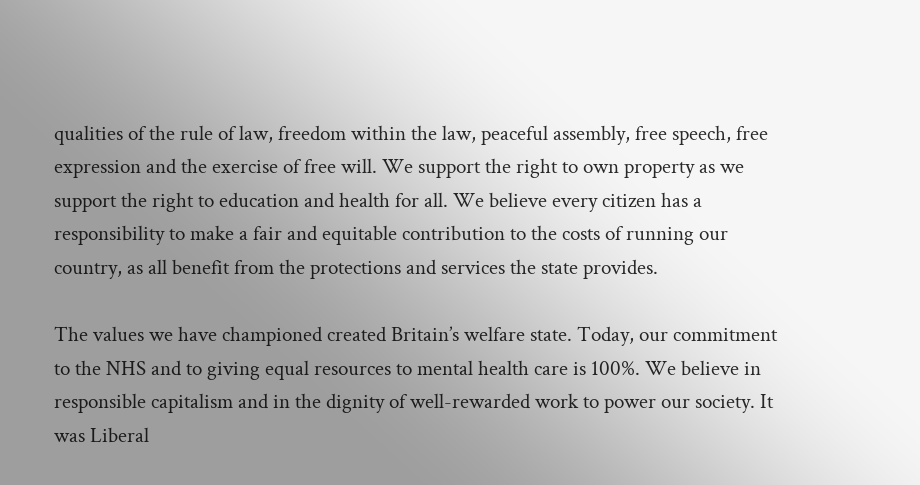qualities of the rule of law, freedom within the law, peaceful assembly, free speech, free expression and the exercise of free will. We support the right to own property as we support the right to education and health for all. We believe every citizen has a responsibility to make a fair and equitable contribution to the costs of running our country, as all benefit from the protections and services the state provides.

The values we have championed created Britain’s welfare state. Today, our commitment to the NHS and to giving equal resources to mental health care is 100%. We believe in responsible capitalism and in the dignity of well-rewarded work to power our society. It was Liberal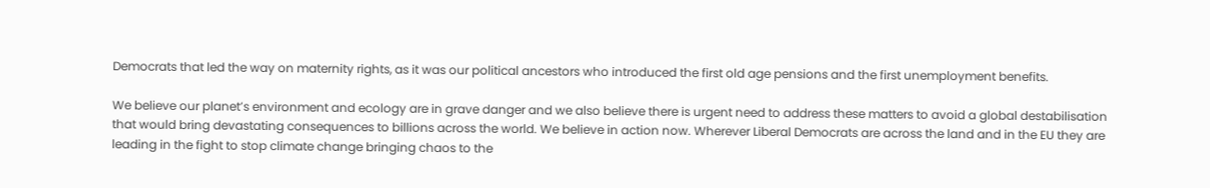Democrats that led the way on maternity rights, as it was our political ancestors who introduced the first old age pensions and the first unemployment benefits.

We believe our planet’s environment and ecology are in grave danger and we also believe there is urgent need to address these matters to avoid a global destabilisation that would bring devastating consequences to billions across the world. We believe in action now. Wherever Liberal Democrats are across the land and in the EU they are leading in the fight to stop climate change bringing chaos to the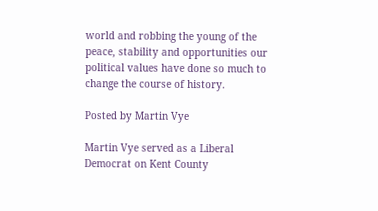world and robbing the young of the peace, stability and opportunities our political values have done so much to change the course of history.

Posted by Martin Vye

Martin Vye served as a Liberal Democrat on Kent County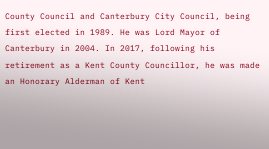County Council and Canterbury City Council, being first elected in 1989. He was Lord Mayor of Canterbury in 2004. In 2017, following his retirement as a Kent County Councillor, he was made an Honorary Alderman of Kent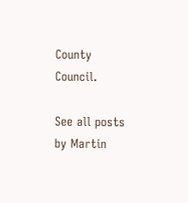County Council.

See all posts by Martin